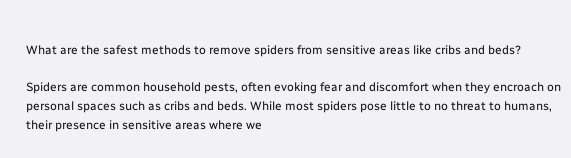What are the safest methods to remove spiders from sensitive areas like cribs and beds?

Spiders are common household pests, often evoking fear and discomfort when they encroach on personal spaces such as cribs and beds. While most spiders pose little to no threat to humans, their presence in sensitive areas where we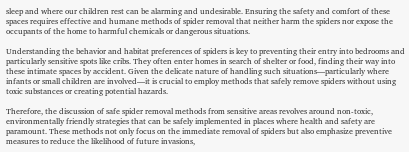sleep and where our children rest can be alarming and undesirable. Ensuring the safety and comfort of these spaces requires effective and humane methods of spider removal that neither harm the spiders nor expose the occupants of the home to harmful chemicals or dangerous situations.

Understanding the behavior and habitat preferences of spiders is key to preventing their entry into bedrooms and particularly sensitive spots like cribs. They often enter homes in search of shelter or food, finding their way into these intimate spaces by accident. Given the delicate nature of handling such situations—particularly where infants or small children are involved—it is crucial to employ methods that safely remove spiders without using toxic substances or creating potential hazards.

Therefore, the discussion of safe spider removal methods from sensitive areas revolves around non-toxic, environmentally friendly strategies that can be safely implemented in places where health and safety are paramount. These methods not only focus on the immediate removal of spiders but also emphasize preventive measures to reduce the likelihood of future invasions,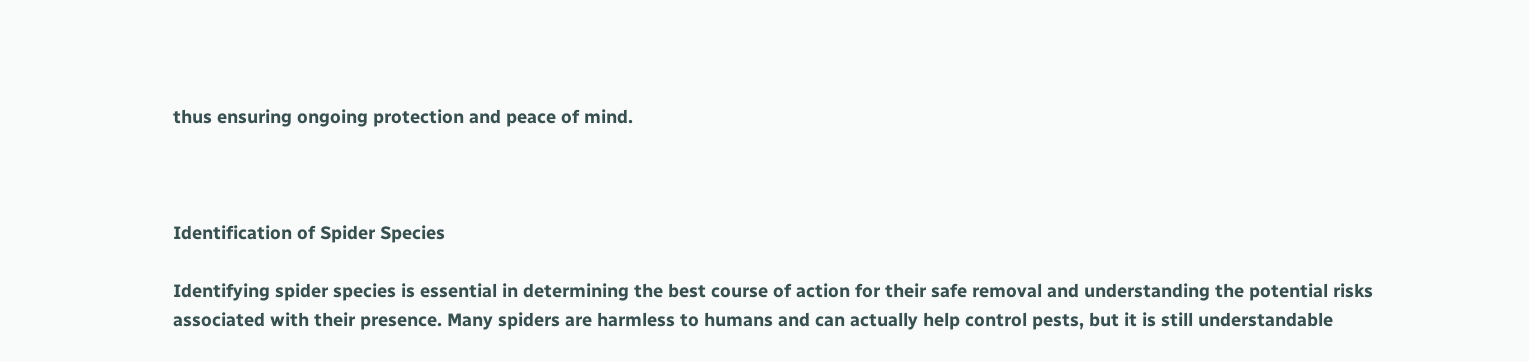thus ensuring ongoing protection and peace of mind.



Identification of Spider Species

Identifying spider species is essential in determining the best course of action for their safe removal and understanding the potential risks associated with their presence. Many spiders are harmless to humans and can actually help control pests, but it is still understandable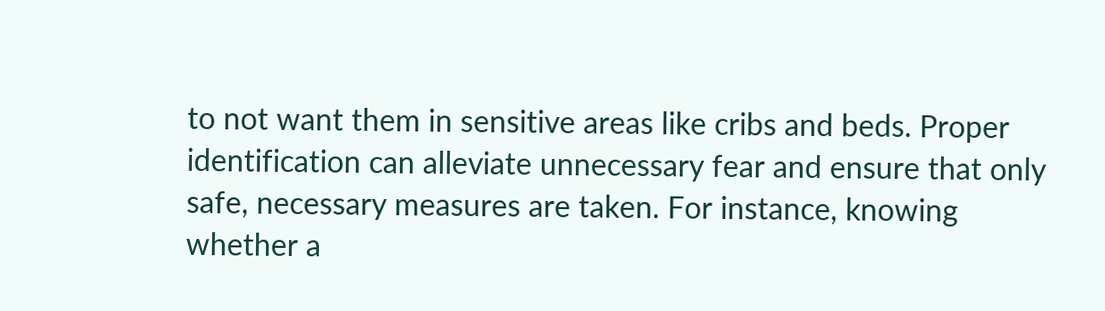to not want them in sensitive areas like cribs and beds. Proper identification can alleviate unnecessary fear and ensure that only safe, necessary measures are taken. For instance, knowing whether a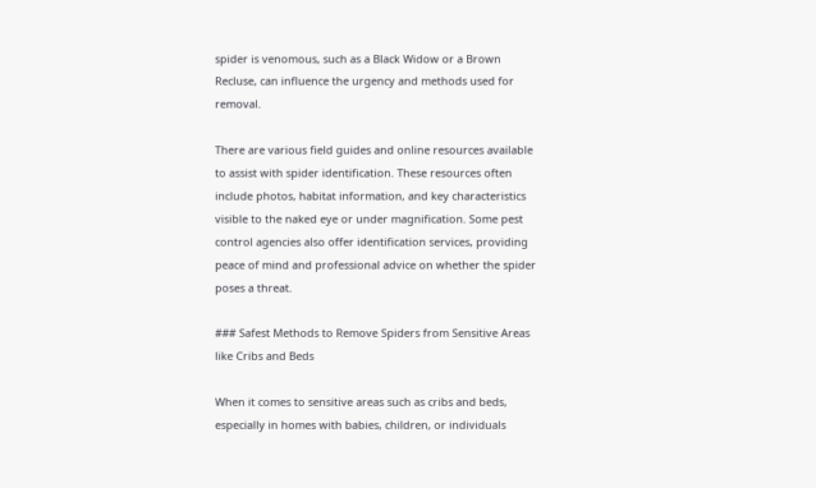spider is venomous, such as a Black Widow or a Brown Recluse, can influence the urgency and methods used for removal.

There are various field guides and online resources available to assist with spider identification. These resources often include photos, habitat information, and key characteristics visible to the naked eye or under magnification. Some pest control agencies also offer identification services, providing peace of mind and professional advice on whether the spider poses a threat.

### Safest Methods to Remove Spiders from Sensitive Areas like Cribs and Beds

When it comes to sensitive areas such as cribs and beds, especially in homes with babies, children, or individuals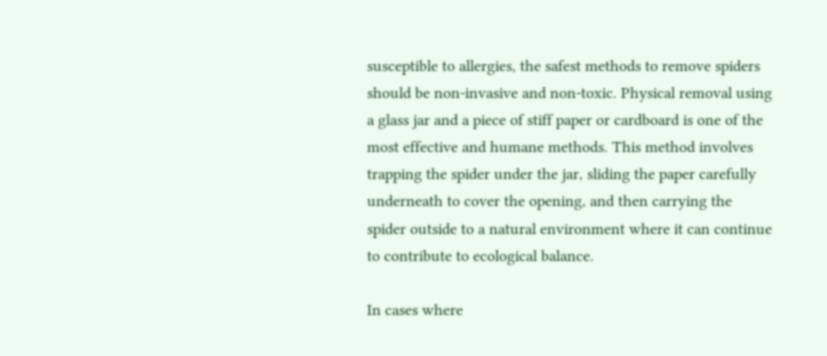susceptible to allergies, the safest methods to remove spiders should be non-invasive and non-toxic. Physical removal using a glass jar and a piece of stiff paper or cardboard is one of the most effective and humane methods. This method involves trapping the spider under the jar, sliding the paper carefully underneath to cover the opening, and then carrying the spider outside to a natural environment where it can continue to contribute to ecological balance.

In cases where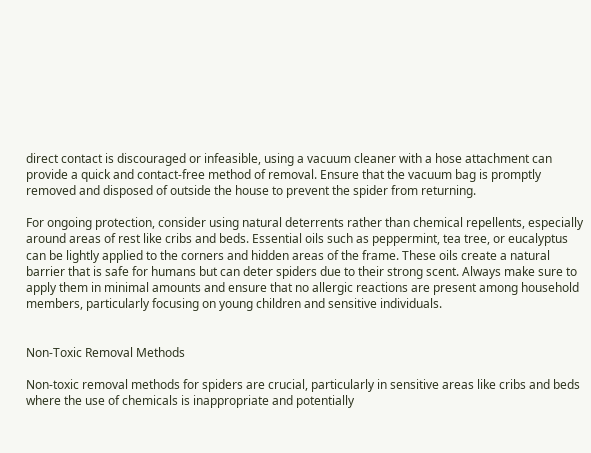direct contact is discouraged or infeasible, using a vacuum cleaner with a hose attachment can provide a quick and contact-free method of removal. Ensure that the vacuum bag is promptly removed and disposed of outside the house to prevent the spider from returning.

For ongoing protection, consider using natural deterrents rather than chemical repellents, especially around areas of rest like cribs and beds. Essential oils such as peppermint, tea tree, or eucalyptus can be lightly applied to the corners and hidden areas of the frame. These oils create a natural barrier that is safe for humans but can deter spiders due to their strong scent. Always make sure to apply them in minimal amounts and ensure that no allergic reactions are present among household members, particularly focusing on young children and sensitive individuals.


Non-Toxic Removal Methods

Non-toxic removal methods for spiders are crucial, particularly in sensitive areas like cribs and beds where the use of chemicals is inappropriate and potentially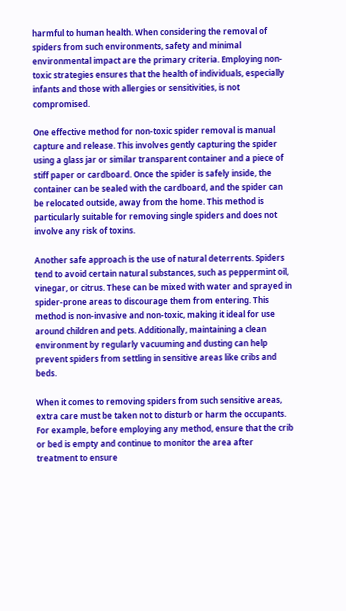harmful to human health. When considering the removal of spiders from such environments, safety and minimal environmental impact are the primary criteria. Employing non-toxic strategies ensures that the health of individuals, especially infants and those with allergies or sensitivities, is not compromised.

One effective method for non-toxic spider removal is manual capture and release. This involves gently capturing the spider using a glass jar or similar transparent container and a piece of stiff paper or cardboard. Once the spider is safely inside, the container can be sealed with the cardboard, and the spider can be relocated outside, away from the home. This method is particularly suitable for removing single spiders and does not involve any risk of toxins.

Another safe approach is the use of natural deterrents. Spiders tend to avoid certain natural substances, such as peppermint oil, vinegar, or citrus. These can be mixed with water and sprayed in spider-prone areas to discourage them from entering. This method is non-invasive and non-toxic, making it ideal for use around children and pets. Additionally, maintaining a clean environment by regularly vacuuming and dusting can help prevent spiders from settling in sensitive areas like cribs and beds.

When it comes to removing spiders from such sensitive areas, extra care must be taken not to disturb or harm the occupants. For example, before employing any method, ensure that the crib or bed is empty and continue to monitor the area after treatment to ensure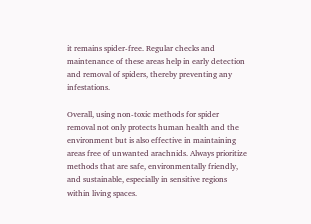it remains spider-free. Regular checks and maintenance of these areas help in early detection and removal of spiders, thereby preventing any infestations.

Overall, using non-toxic methods for spider removal not only protects human health and the environment but is also effective in maintaining areas free of unwanted arachnids. Always prioritize methods that are safe, environmentally friendly, and sustainable, especially in sensitive regions within living spaces.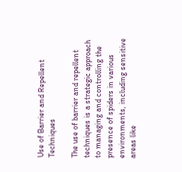Use of Barrier and Repellent Techniques

The use of barrier and repellent techniques is a strategic approach to managing and controlling the presence of spiders in various environments, including sensitive areas like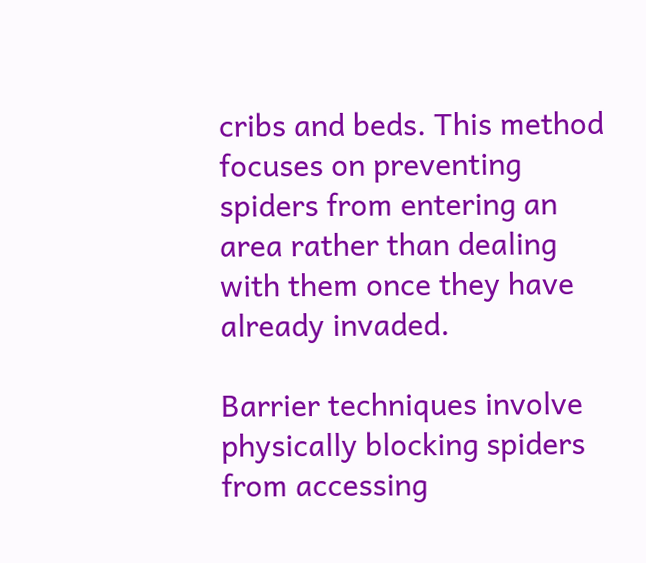cribs and beds. This method focuses on preventing spiders from entering an area rather than dealing with them once they have already invaded.

Barrier techniques involve physically blocking spiders from accessing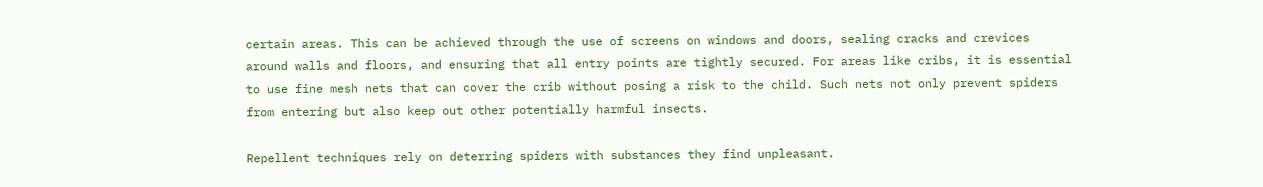certain areas. This can be achieved through the use of screens on windows and doors, sealing cracks and crevices around walls and floors, and ensuring that all entry points are tightly secured. For areas like cribs, it is essential to use fine mesh nets that can cover the crib without posing a risk to the child. Such nets not only prevent spiders from entering but also keep out other potentially harmful insects.

Repellent techniques rely on deterring spiders with substances they find unpleasant.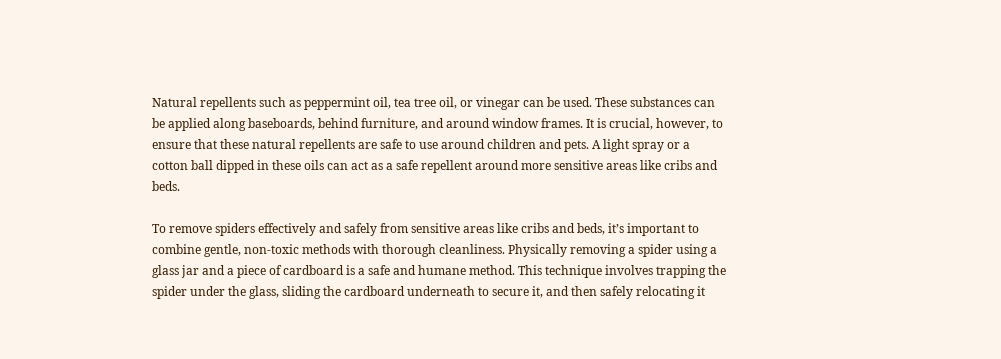Natural repellents such as peppermint oil, tea tree oil, or vinegar can be used. These substances can be applied along baseboards, behind furniture, and around window frames. It is crucial, however, to ensure that these natural repellents are safe to use around children and pets. A light spray or a cotton ball dipped in these oils can act as a safe repellent around more sensitive areas like cribs and beds.

To remove spiders effectively and safely from sensitive areas like cribs and beds, it’s important to combine gentle, non-toxic methods with thorough cleanliness. Physically removing a spider using a glass jar and a piece of cardboard is a safe and humane method. This technique involves trapping the spider under the glass, sliding the cardboard underneath to secure it, and then safely relocating it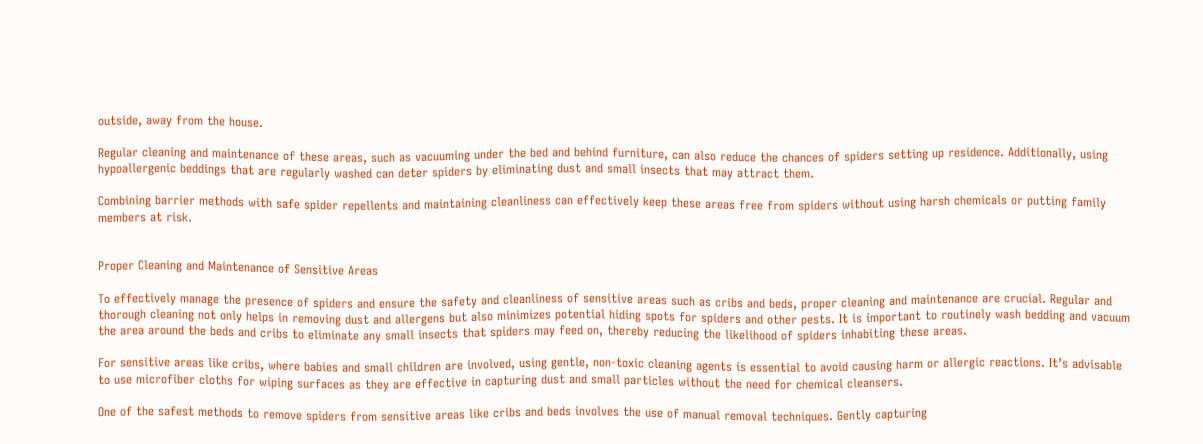outside, away from the house.

Regular cleaning and maintenance of these areas, such as vacuuming under the bed and behind furniture, can also reduce the chances of spiders setting up residence. Additionally, using hypoallergenic beddings that are regularly washed can deter spiders by eliminating dust and small insects that may attract them.

Combining barrier methods with safe spider repellents and maintaining cleanliness can effectively keep these areas free from spiders without using harsh chemicals or putting family members at risk.


Proper Cleaning and Maintenance of Sensitive Areas

To effectively manage the presence of spiders and ensure the safety and cleanliness of sensitive areas such as cribs and beds, proper cleaning and maintenance are crucial. Regular and thorough cleaning not only helps in removing dust and allergens but also minimizes potential hiding spots for spiders and other pests. It is important to routinely wash bedding and vacuum the area around the beds and cribs to eliminate any small insects that spiders may feed on, thereby reducing the likelihood of spiders inhabiting these areas.

For sensitive areas like cribs, where babies and small children are involved, using gentle, non-toxic cleaning agents is essential to avoid causing harm or allergic reactions. It’s advisable to use microfiber cloths for wiping surfaces as they are effective in capturing dust and small particles without the need for chemical cleansers.

One of the safest methods to remove spiders from sensitive areas like cribs and beds involves the use of manual removal techniques. Gently capturing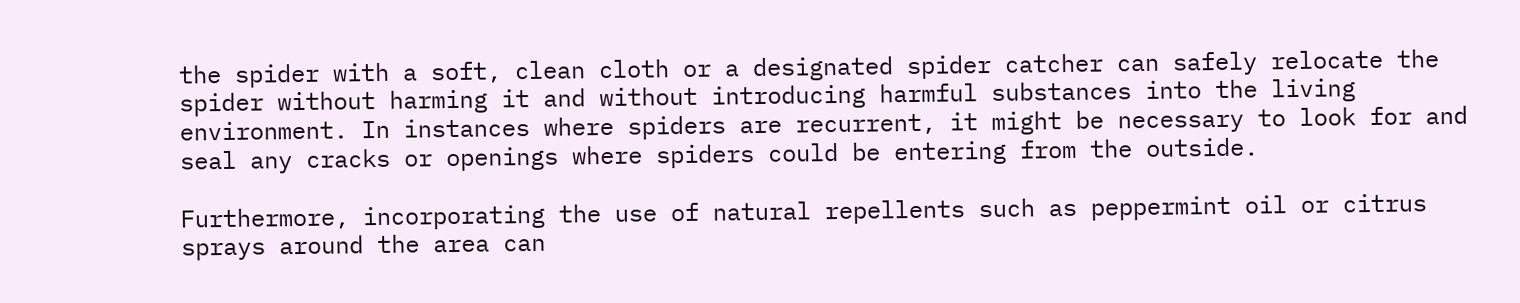the spider with a soft, clean cloth or a designated spider catcher can safely relocate the spider without harming it and without introducing harmful substances into the living environment. In instances where spiders are recurrent, it might be necessary to look for and seal any cracks or openings where spiders could be entering from the outside.

Furthermore, incorporating the use of natural repellents such as peppermint oil or citrus sprays around the area can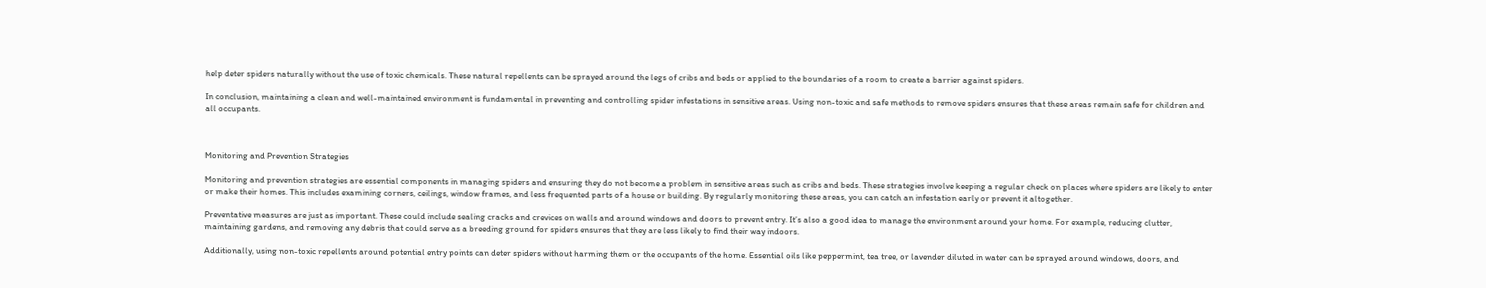help deter spiders naturally without the use of toxic chemicals. These natural repellents can be sprayed around the legs of cribs and beds or applied to the boundaries of a room to create a barrier against spiders.

In conclusion, maintaining a clean and well-maintained environment is fundamental in preventing and controlling spider infestations in sensitive areas. Using non-toxic and safe methods to remove spiders ensures that these areas remain safe for children and all occupants.



Monitoring and Prevention Strategies

Monitoring and prevention strategies are essential components in managing spiders and ensuring they do not become a problem in sensitive areas such as cribs and beds. These strategies involve keeping a regular check on places where spiders are likely to enter or make their homes. This includes examining corners, ceilings, window frames, and less frequented parts of a house or building. By regularly monitoring these areas, you can catch an infestation early or prevent it altogether.

Preventative measures are just as important. These could include sealing cracks and crevices on walls and around windows and doors to prevent entry. It’s also a good idea to manage the environment around your home. For example, reducing clutter, maintaining gardens, and removing any debris that could serve as a breeding ground for spiders ensures that they are less likely to find their way indoors.

Additionally, using non-toxic repellents around potential entry points can deter spiders without harming them or the occupants of the home. Essential oils like peppermint, tea tree, or lavender diluted in water can be sprayed around windows, doors, and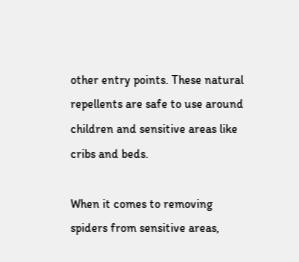other entry points. These natural repellents are safe to use around children and sensitive areas like cribs and beds.

When it comes to removing spiders from sensitive areas,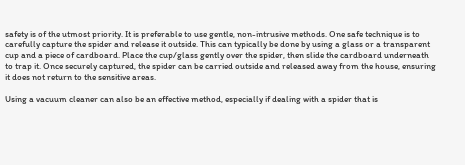safety is of the utmost priority. It is preferable to use gentle, non-intrusive methods. One safe technique is to carefully capture the spider and release it outside. This can typically be done by using a glass or a transparent cup and a piece of cardboard. Place the cup/glass gently over the spider, then slide the cardboard underneath to trap it. Once securely captured, the spider can be carried outside and released away from the house, ensuring it does not return to the sensitive areas.

Using a vacuum cleaner can also be an effective method, especially if dealing with a spider that is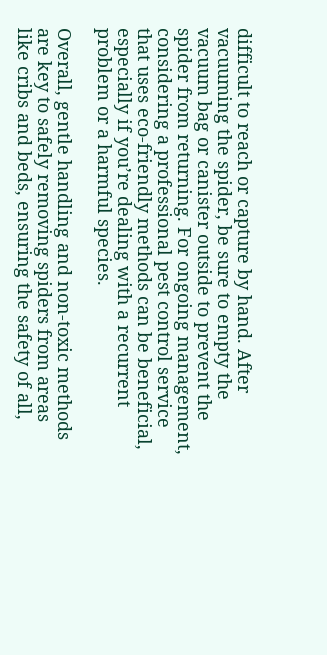difficult to reach or capture by hand. After vacuuming the spider, be sure to empty the vacuum bag or canister outside to prevent the spider from returning. For ongoing management, considering a professional pest control service that uses eco-friendly methods can be beneficial, especially if you’re dealing with a recurrent problem or a harmful species.

Overall, gentle handling and non-toxic methods are key to safely removing spiders from areas like cribs and beds, ensuring the safety of all,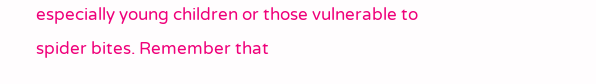especially young children or those vulnerable to spider bites. Remember that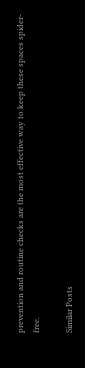prevention and routine checks are the most effective way to keep these spaces spider-free.

Similar Posts